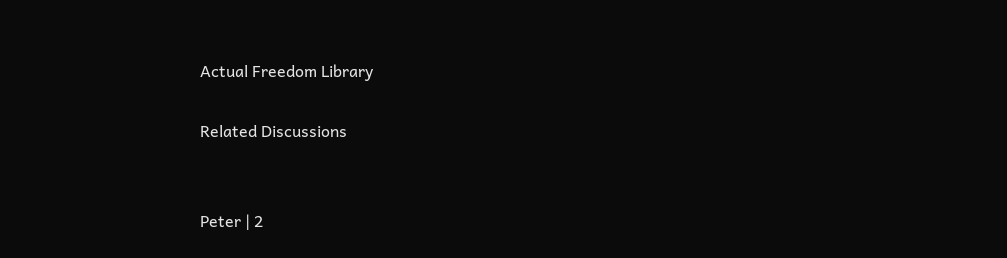Actual Freedom Library

Related Discussions


Peter | 2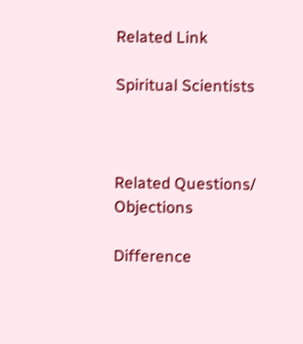Related Link

Spiritual Scientists



Related Questions/ Objections

Difference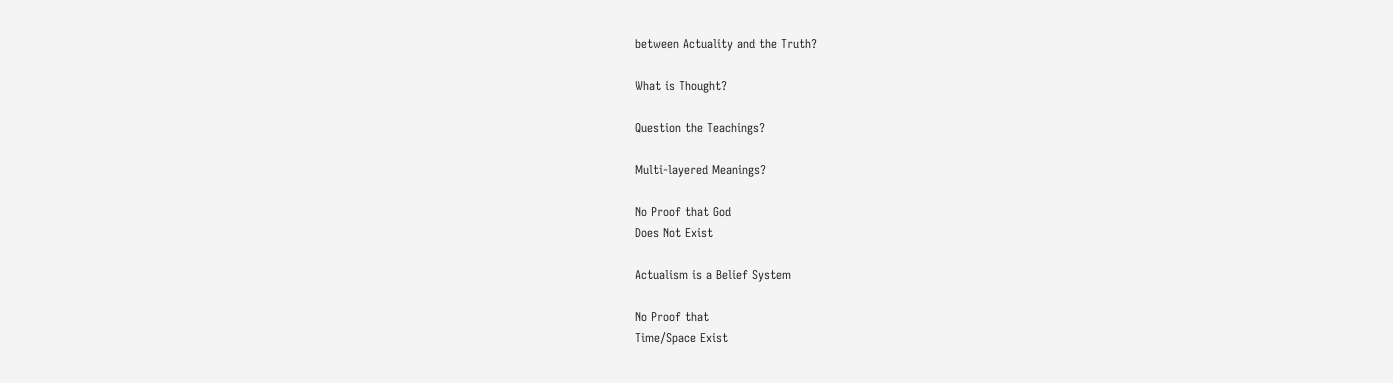between Actuality and the Truth?

What is Thought?

Question the Teachings?

Multi-layered Meanings?

No Proof that God
Does Not Exist

Actualism is a Belief System

No Proof that
Time/Space Exist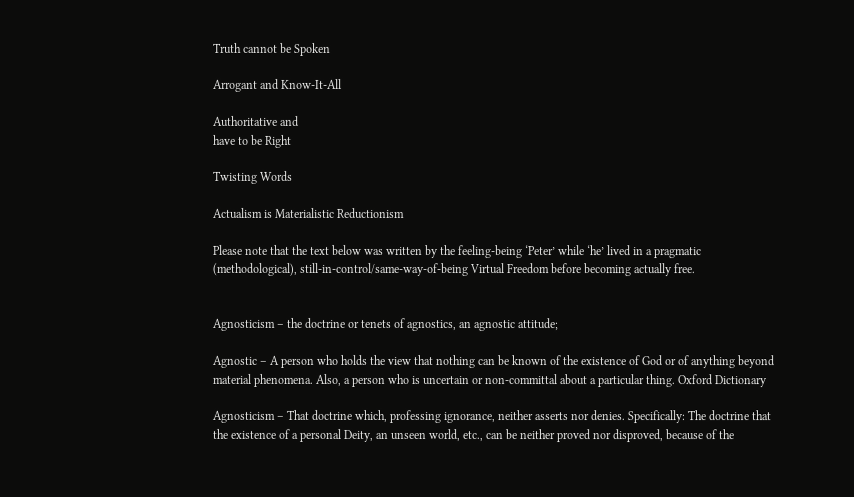Truth cannot be Spoken

Arrogant and Know-It-All

Authoritative and
have to be Right

Twisting Words

Actualism is Materialistic Reductionism

Please note that the text below was written by the feeling-being ‘Peter’ while ‘he’ lived in a pragmatic (methodological), still-in-control/same-way-of-being Virtual Freedom before becoming actually free.


Agnosticism – the doctrine or tenets of agnostics, an agnostic attitude;

Agnostic – A person who holds the view that nothing can be known of the existence of God or of anything beyond material phenomena. Also, a person who is uncertain or non-committal about a particular thing. Oxford Dictionary

Agnosticism – That doctrine which, professing ignorance, neither asserts nor denies. Specifically: The doctrine that the existence of a personal Deity, an unseen world, etc., can be neither proved nor disproved, because of the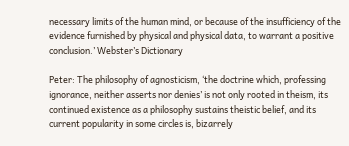necessary limits of the human mind, or because of the insufficiency of the evidence furnished by physical and physical data, to warrant a positive conclusion.’ Webster’s Dictionary

Peter: The philosophy of agnosticism, ‘the doctrine which, professing ignorance, neither asserts nor denies’ is not only rooted in theism, its continued existence as a philosophy sustains theistic belief, and its current popularity in some circles is, bizarrely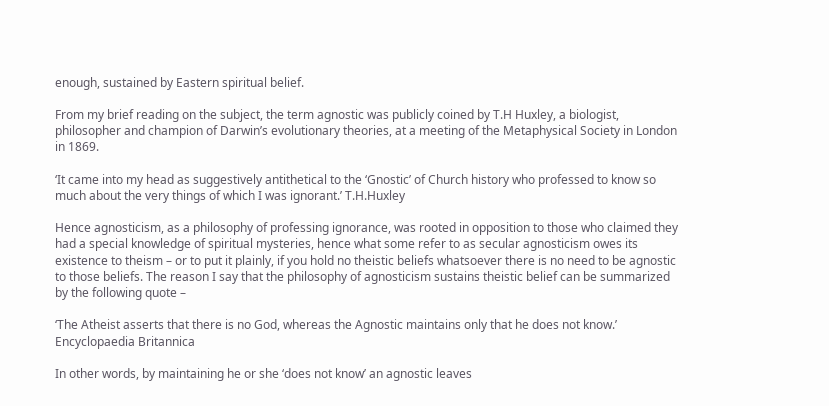enough, sustained by Eastern spiritual belief.

From my brief reading on the subject, the term agnostic was publicly coined by T.H Huxley, a biologist, philosopher and champion of Darwin’s evolutionary theories, at a meeting of the Metaphysical Society in London in 1869.

‘It came into my head as suggestively antithetical to the ‘Gnostic’ of Church history who professed to know so much about the very things of which I was ignorant.’ T.H.Huxley

Hence agnosticism, as a philosophy of professing ignorance, was rooted in opposition to those who claimed they had a special knowledge of spiritual mysteries, hence what some refer to as secular agnosticism owes its existence to theism – or to put it plainly, if you hold no theistic beliefs whatsoever there is no need to be agnostic to those beliefs. The reason I say that the philosophy of agnosticism sustains theistic belief can be summarized by the following quote –

‘The Atheist asserts that there is no God, whereas the Agnostic maintains only that he does not know.’ Encyclopaedia Britannica

In other words, by maintaining he or she ‘does not know’ an agnostic leaves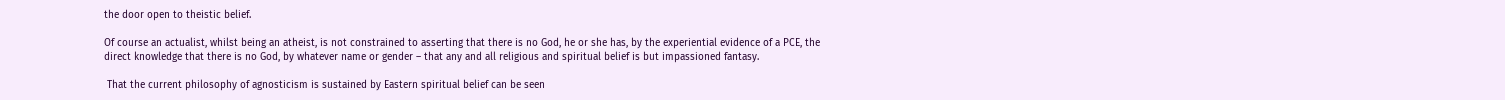the door open to theistic belief.

Of course an actualist, whilst being an atheist, is not constrained to asserting that there is no God, he or she has, by the experiential evidence of a PCE, the direct knowledge that there is no God, by whatever name or gender – that any and all religious and spiritual belief is but impassioned fantasy.

 That the current philosophy of agnosticism is sustained by Eastern spiritual belief can be seen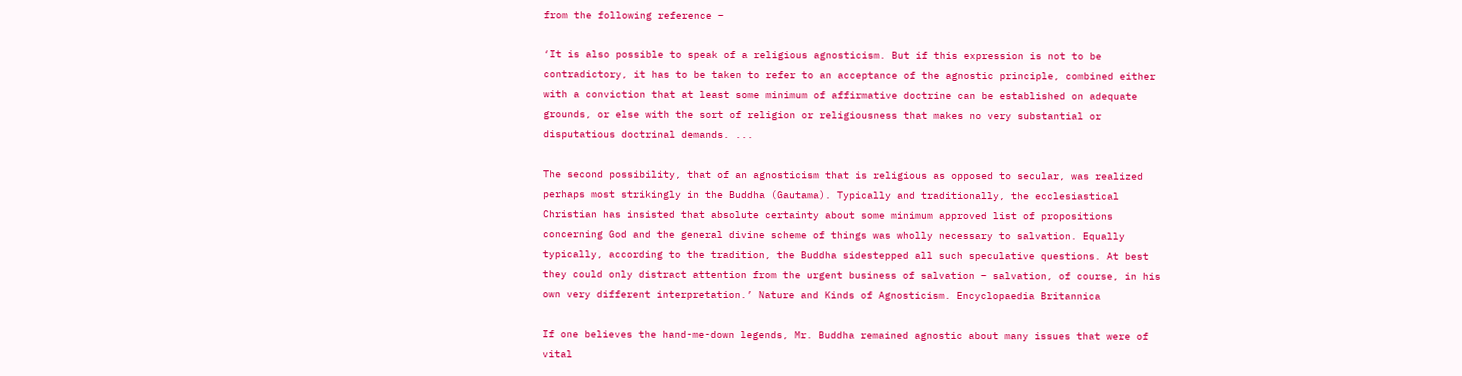from the following reference –

‘It is also possible to speak of a religious agnosticism. But if this expression is not to be contradictory, it has to be taken to refer to an acceptance of the agnostic principle, combined either with a conviction that at least some minimum of affirmative doctrine can be established on adequate grounds, or else with the sort of religion or religiousness that makes no very substantial or disputatious doctrinal demands. ...

The second possibility, that of an agnosticism that is religious as opposed to secular, was realized perhaps most strikingly in the Buddha (Gautama). Typically and traditionally, the ecclesiastical Christian has insisted that absolute certainty about some minimum approved list of propositions concerning God and the general divine scheme of things was wholly necessary to salvation. Equally typically, according to the tradition, the Buddha sidestepped all such speculative questions. At best they could only distract attention from the urgent business of salvation – salvation, of course, in his own very different interpretation.’ Nature and Kinds of Agnosticism. Encyclopaedia Britannica

If one believes the hand-me-down legends, Mr. Buddha remained agnostic about many issues that were of vital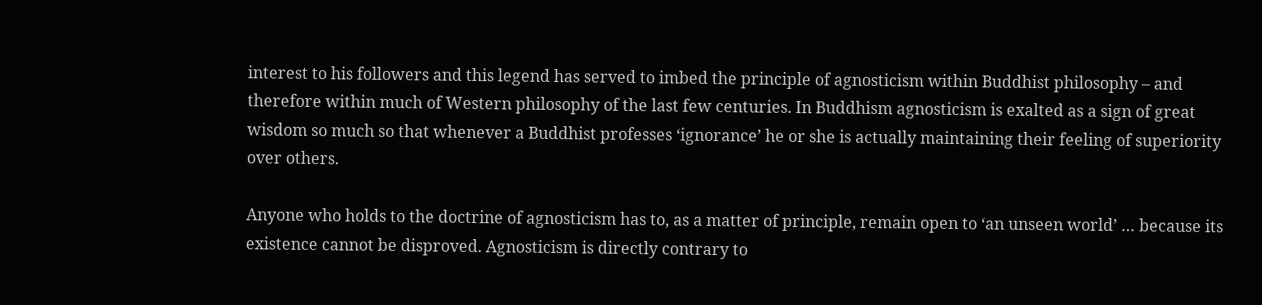interest to his followers and this legend has served to imbed the principle of agnosticism within Buddhist philosophy – and therefore within much of Western philosophy of the last few centuries. In Buddhism agnosticism is exalted as a sign of great wisdom so much so that whenever a Buddhist professes ‘ignorance’ he or she is actually maintaining their feeling of superiority over others.

Anyone who holds to the doctrine of agnosticism has to, as a matter of principle, remain open to ‘an unseen world’ … because its existence cannot be disproved. Agnosticism is directly contrary to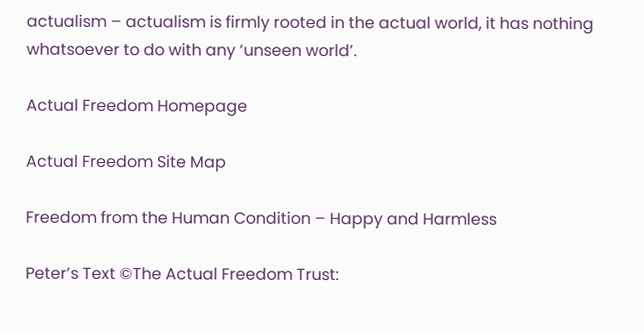actualism – actualism is firmly rooted in the actual world, it has nothing whatsoever to do with any ‘unseen world’.

Actual Freedom Homepage

Actual Freedom Site Map

Freedom from the Human Condition – Happy and Harmless

Peter’s Text ©The Actual Freedom Trust: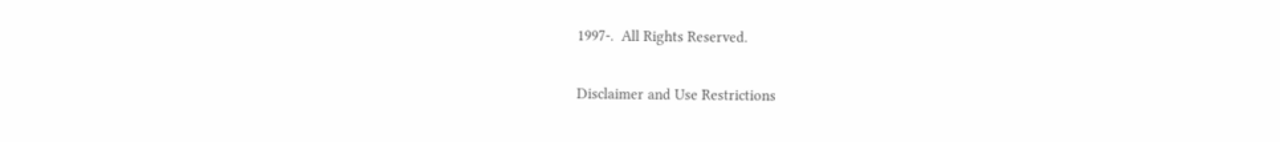1997-.  All Rights Reserved.

Disclaimer and Use Restrictions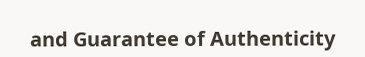and Guarantee of Authenticity